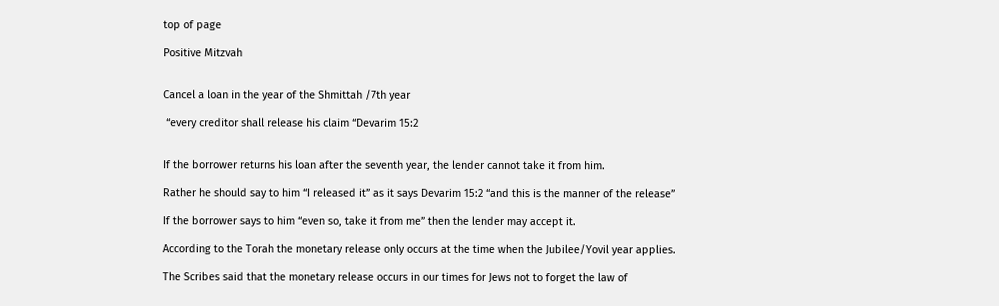top of page

Positive Mitzvah


Cancel a loan in the year of the Shmittah /7th year

 “every creditor shall release his claim “Devarim 15:2


If the borrower returns his loan after the seventh year, the lender cannot take it from him.

Rather he should say to him “I released it” as it says Devarim 15:2 “and this is the manner of the release”

If the borrower says to him “even so, take it from me” then the lender may accept it.

According to the Torah the monetary release only occurs at the time when the Jubilee/Yovil year applies.

The Scribes said that the monetary release occurs in our times for Jews not to forget the law of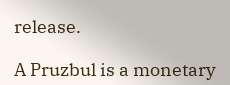release.

A Pruzbul is a monetary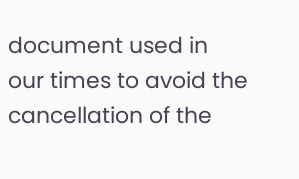document used in our times to avoid the cancellation of the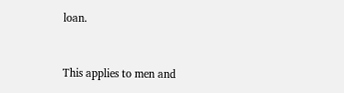loan.


This applies to men and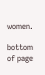women.

bottom of page